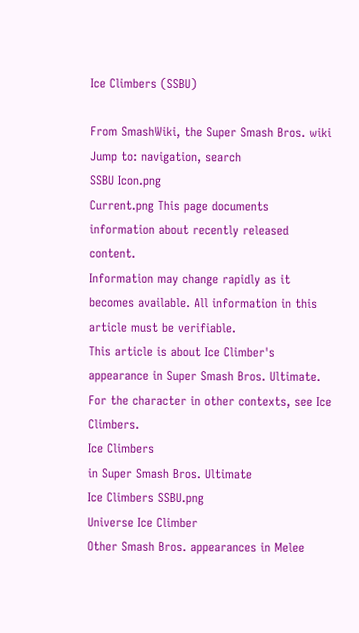Ice Climbers (SSBU)

From SmashWiki, the Super Smash Bros. wiki
Jump to: navigation, search
SSBU Icon.png
Current.png This page documents information about recently released content.
Information may change rapidly as it becomes available. All information in this article must be verifiable.
This article is about Ice Climber's appearance in Super Smash Bros. Ultimate. For the character in other contexts, see Ice Climbers.
Ice Climbers
in Super Smash Bros. Ultimate
Ice Climbers SSBU.png
Universe Ice Climber
Other Smash Bros. appearances in Melee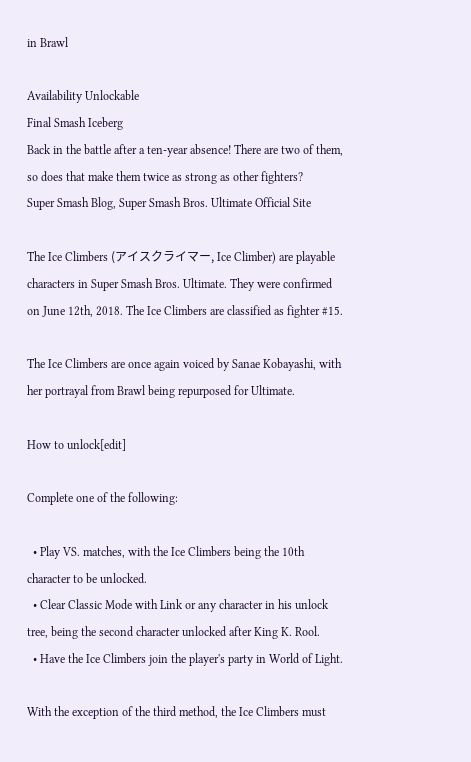in Brawl

Availability Unlockable
Final Smash Iceberg
Back in the battle after a ten-year absence! There are two of them, so does that make them twice as strong as other fighters?
Super Smash Blog, Super Smash Bros. Ultimate Official Site

The Ice Climbers (アイスクライマー, Ice Climber) are playable characters in Super Smash Bros. Ultimate. They were confirmed on June 12th, 2018. The Ice Climbers are classified as fighter #15.

The Ice Climbers are once again voiced by Sanae Kobayashi, with her portrayal from Brawl being repurposed for Ultimate.

How to unlock[edit]

Complete one of the following:

  • Play VS. matches, with the Ice Climbers being the 10th character to be unlocked.
  • Clear Classic Mode with Link or any character in his unlock tree, being the second character unlocked after King K. Rool.
  • Have the Ice Climbers join the player's party in World of Light.

With the exception of the third method, the Ice Climbers must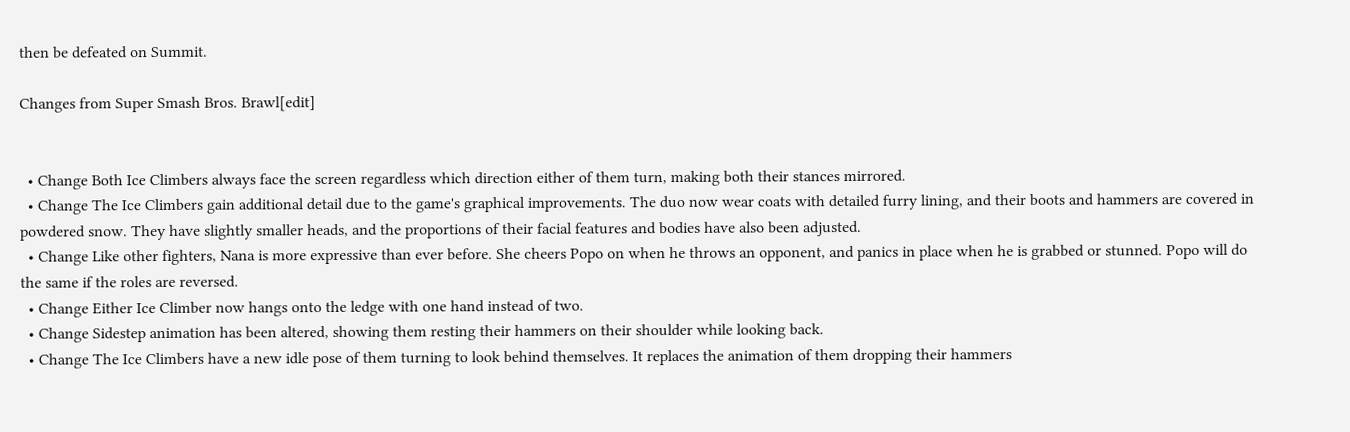then be defeated on Summit.

Changes from Super Smash Bros. Brawl[edit]


  • Change Both Ice Climbers always face the screen regardless which direction either of them turn, making both their stances mirrored.
  • Change The Ice Climbers gain additional detail due to the game's graphical improvements. The duo now wear coats with detailed furry lining, and their boots and hammers are covered in powdered snow. They have slightly smaller heads, and the proportions of their facial features and bodies have also been adjusted.
  • Change Like other fighters, Nana is more expressive than ever before. She cheers Popo on when he throws an opponent, and panics in place when he is grabbed or stunned. Popo will do the same if the roles are reversed.
  • Change Either Ice Climber now hangs onto the ledge with one hand instead of two.
  • Change Sidestep animation has been altered, showing them resting their hammers on their shoulder while looking back.
  • Change The Ice Climbers have a new idle pose of them turning to look behind themselves. It replaces the animation of them dropping their hammers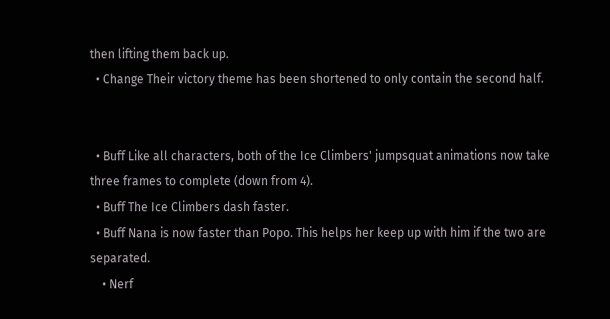then lifting them back up.
  • Change Their victory theme has been shortened to only contain the second half.


  • Buff Like all characters, both of the Ice Climbers' jumpsquat animations now take three frames to complete (down from 4).
  • Buff The Ice Climbers dash faster.
  • Buff Nana is now faster than Popo. This helps her keep up with him if the two are separated.
    • Nerf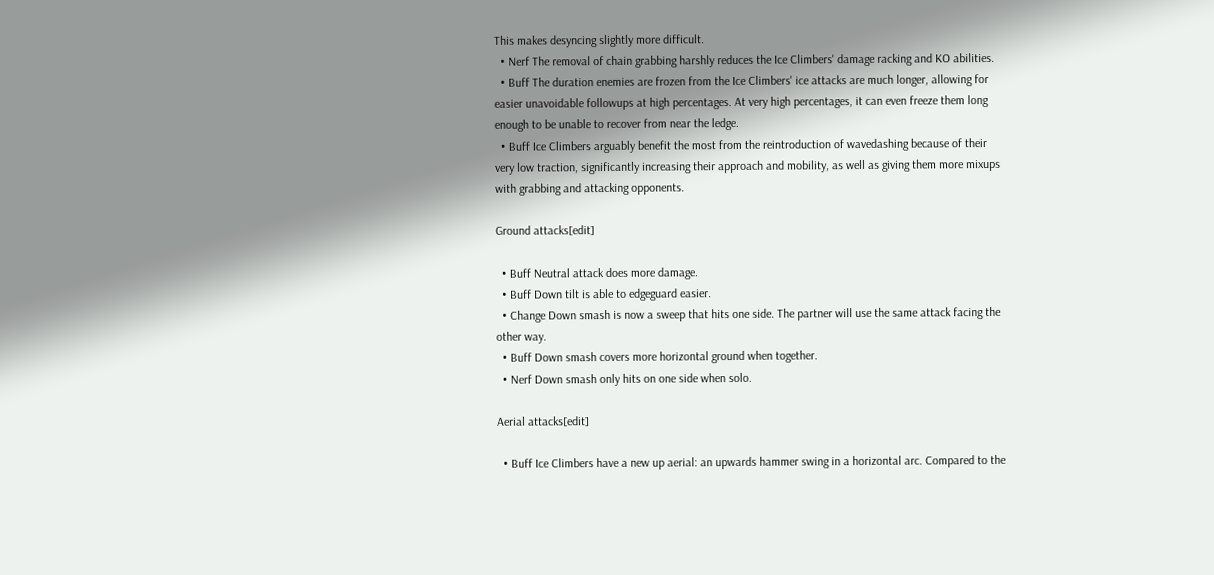This makes desyncing slightly more difficult.
  • Nerf The removal of chain grabbing harshly reduces the Ice Climbers' damage racking and KO abilities.
  • Buff The duration enemies are frozen from the Ice Climbers' ice attacks are much longer, allowing for easier unavoidable followups at high percentages. At very high percentages, it can even freeze them long enough to be unable to recover from near the ledge.
  • Buff Ice Climbers arguably benefit the most from the reintroduction of wavedashing because of their very low traction, significantly increasing their approach and mobility, as well as giving them more mixups with grabbing and attacking opponents.

Ground attacks[edit]

  • Buff Neutral attack does more damage.
  • Buff Down tilt is able to edgeguard easier.
  • Change Down smash is now a sweep that hits one side. The partner will use the same attack facing the other way.
  • Buff Down smash covers more horizontal ground when together.
  • Nerf Down smash only hits on one side when solo.

Aerial attacks[edit]

  • Buff Ice Climbers have a new up aerial: an upwards hammer swing in a horizontal arc. Compared to the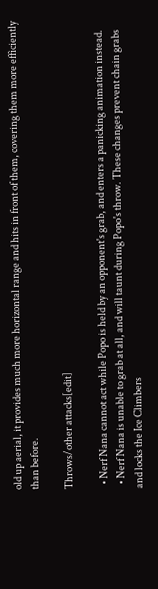old up aerial, it provides much more horizontal range and hits in front of them, covering them more efficiently than before.

Throws/other attacks[edit]

  • Nerf Nana cannot act while Popo is held by an opponent's grab, and enters a panicking animation instead.
  • Nerf Nana is unable to grab at all, and will taunt during Popo's throw. These changes prevent chain grabs and locks the Ice Climbers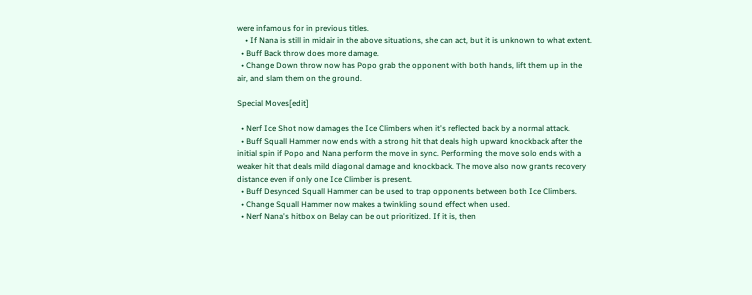were infamous for in previous titles.
    • If Nana is still in midair in the above situations, she can act, but it is unknown to what extent.
  • Buff Back throw does more damage.
  • Change Down throw now has Popo grab the opponent with both hands, lift them up in the air, and slam them on the ground.

Special Moves[edit]

  • Nerf Ice Shot now damages the Ice Climbers when it's reflected back by a normal attack.
  • Buff Squall Hammer now ends with a strong hit that deals high upward knockback after the initial spin if Popo and Nana perform the move in sync. Performing the move solo ends with a weaker hit that deals mild diagonal damage and knockback. The move also now grants recovery distance even if only one Ice Climber is present.
  • Buff Desynced Squall Hammer can be used to trap opponents between both Ice Climbers.
  • Change Squall Hammer now makes a twinkling sound effect when used.
  • Nerf Nana's hitbox on Belay can be out prioritized. If it is, then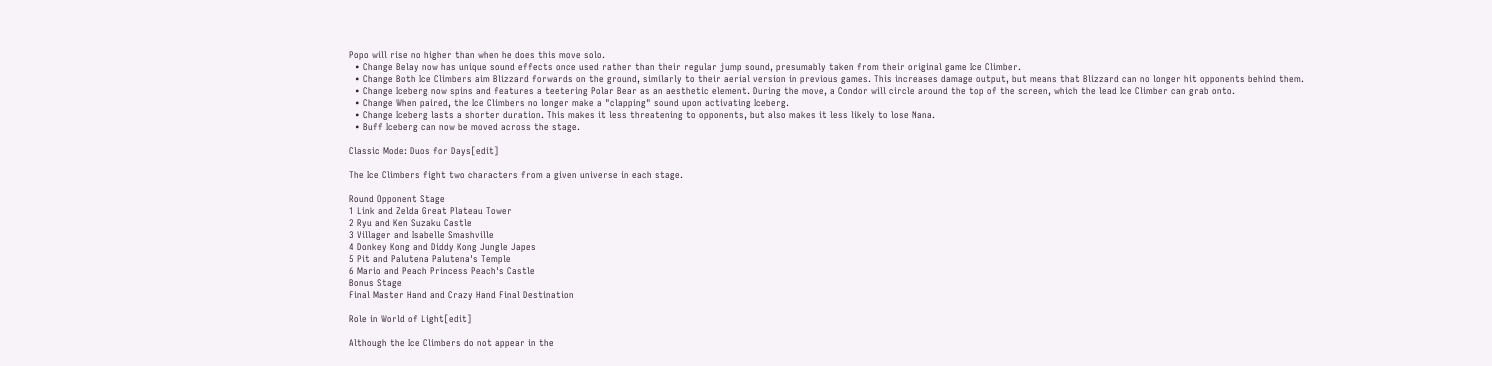Popo will rise no higher than when he does this move solo.
  • Change Belay now has unique sound effects once used rather than their regular jump sound, presumably taken from their original game Ice Climber.
  • Change Both Ice Climbers aim Blizzard forwards on the ground, similarly to their aerial version in previous games. This increases damage output, but means that Blizzard can no longer hit opponents behind them.
  • Change Iceberg now spins and features a teetering Polar Bear as an aesthetic element. During the move, a Condor will circle around the top of the screen, which the lead Ice Climber can grab onto.
  • Change When paired, the Ice Climbers no longer make a "clapping" sound upon activating Iceberg.
  • Change Iceberg lasts a shorter duration. This makes it less threatening to opponents, but also makes it less likely to lose Nana.
  • Buff Iceberg can now be moved across the stage.

Classic Mode: Duos for Days[edit]

The Ice Climbers fight two characters from a given universe in each stage.

Round Opponent Stage
1 Link and Zelda Great Plateau Tower
2 Ryu and Ken Suzaku Castle
3 Villager and Isabelle Smashville
4 Donkey Kong and Diddy Kong Jungle Japes
5 Pit and Palutena Palutena's Temple
6 Mario and Peach Princess Peach's Castle
Bonus Stage
Final Master Hand and Crazy Hand Final Destination

Role in World of Light[edit]

Although the Ice Climbers do not appear in the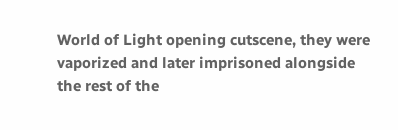World of Light opening cutscene, they were vaporized and later imprisoned alongside the rest of the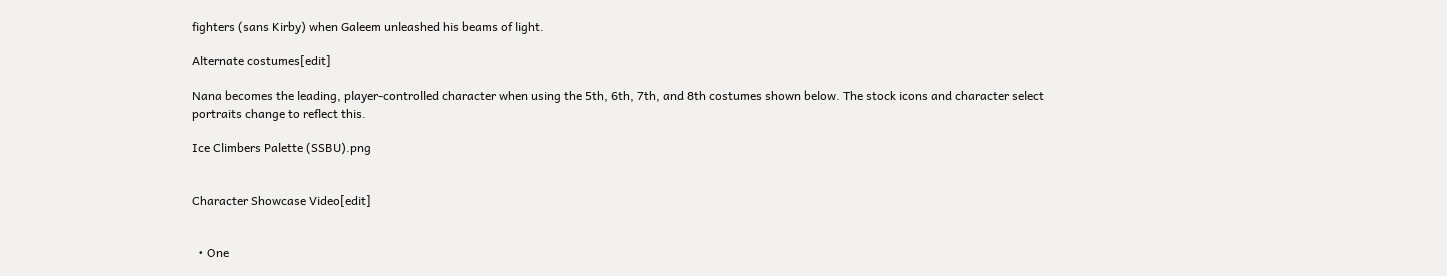fighters (sans Kirby) when Galeem unleashed his beams of light.

Alternate costumes[edit]

Nana becomes the leading, player-controlled character when using the 5th, 6th, 7th, and 8th costumes shown below. The stock icons and character select portraits change to reflect this.

Ice Climbers Palette (SSBU).png


Character Showcase Video[edit]


  • One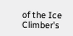of the Ice Climber's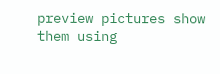preview pictures show them using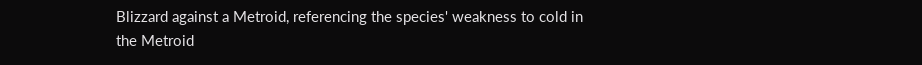Blizzard against a Metroid, referencing the species' weakness to cold in the Metroid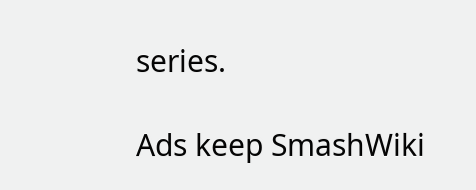series.

Ads keep SmashWiki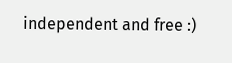independent and free :)